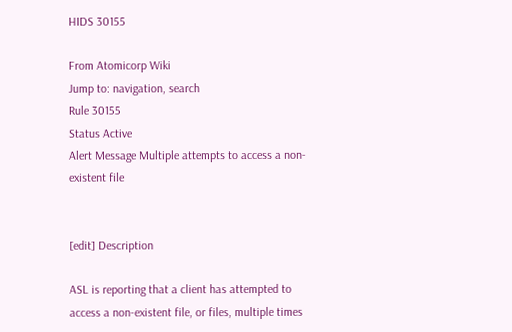HIDS 30155

From Atomicorp Wiki
Jump to: navigation, search
Rule 30155
Status Active
Alert Message Multiple attempts to access a non-existent file


[edit] Description

ASL is reporting that a client has attempted to access a non-existent file, or files, multiple times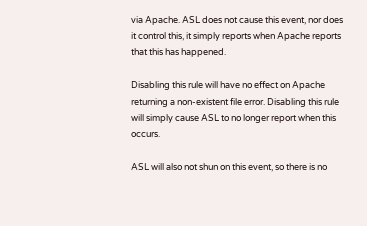via Apache. ASL does not cause this event, nor does it control this, it simply reports when Apache reports that this has happened.

Disabling this rule will have no effect on Apache returning a non-existent file error. Disabling this rule will simply cause ASL to no longer report when this occurs.

ASL will also not shun on this event, so there is no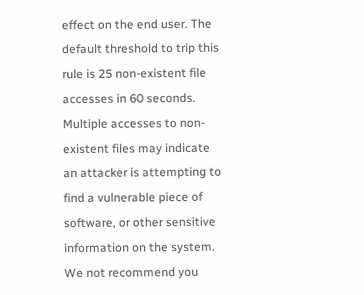effect on the end user. The default threshold to trip this rule is 25 non-existent file accesses in 60 seconds. Multiple accesses to non-existent files may indicate an attacker is attempting to find a vulnerable piece of software, or other sensitive information on the system. We not recommend you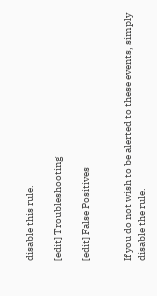disable this rule.

[edit] Troubleshooting

[edit] False Positives


If you do not wish to be alerted to these events, simply disable the rule.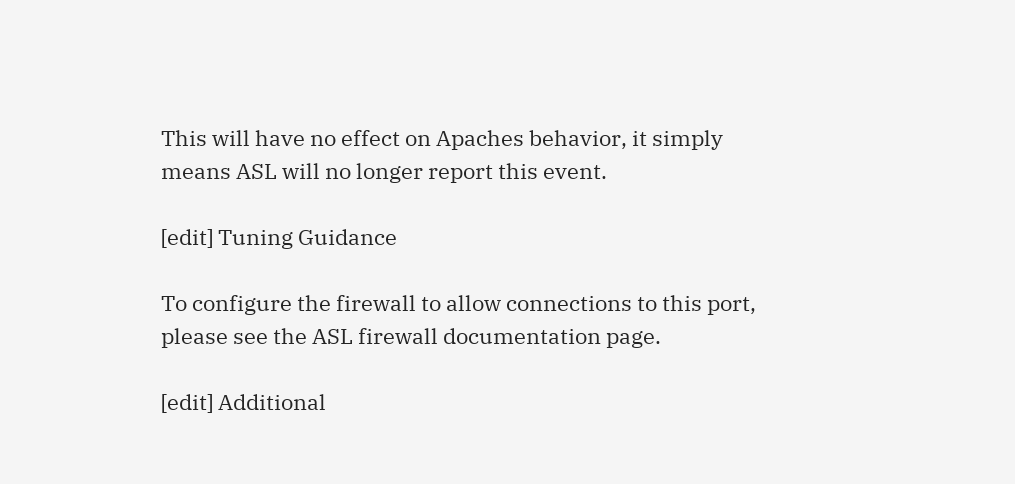This will have no effect on Apaches behavior, it simply means ASL will no longer report this event.

[edit] Tuning Guidance

To configure the firewall to allow connections to this port, please see the ASL firewall documentation page.

[edit] Additional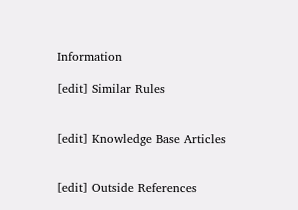Information

[edit] Similar Rules


[edit] Knowledge Base Articles


[edit] Outside References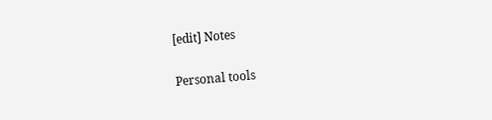[edit] Notes

Personal tools